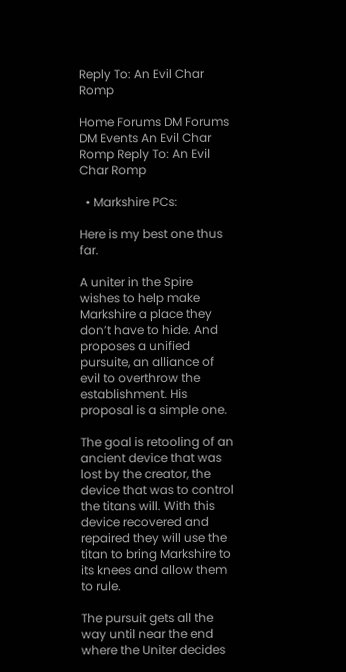Reply To: An Evil Char Romp

Home Forums DM Forums DM Events An Evil Char Romp Reply To: An Evil Char Romp

  • Markshire PCs:

Here is my best one thus far.

A uniter in the Spire wishes to help make Markshire a place they don’t have to hide. And proposes a unified pursuite, an alliance of evil to overthrow the establishment. His proposal is a simple one.

The goal is retooling of an ancient device that was lost by the creator, the device that was to control the titans will. With this device recovered and repaired they will use the titan to bring Markshire to its knees and allow them to rule.

The pursuit gets all the way until near the end where the Uniter decides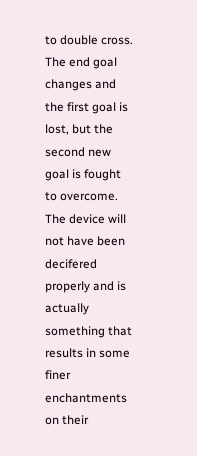to double cross. The end goal changes and the first goal is lost, but the second new goal is fought to overcome. The device will not have been decifered properly and is actually something that results in some finer enchantments on their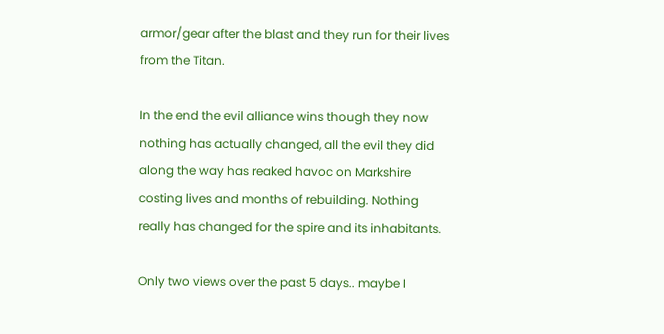armor/gear after the blast and they run for their lives from the Titan.

In the end the evil alliance wins though they now nothing has actually changed, all the evil they did along the way has reaked havoc on Markshire costing lives and months of rebuilding. Nothing really has changed for the spire and its inhabitants.

Only two views over the past 5 days.. maybe I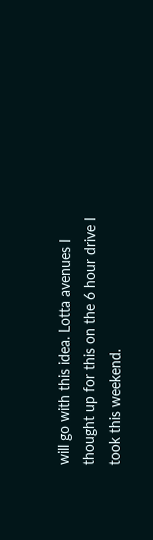will go with this idea. Lotta avenues I thought up for this on the 6 hour drive I took this weekend.